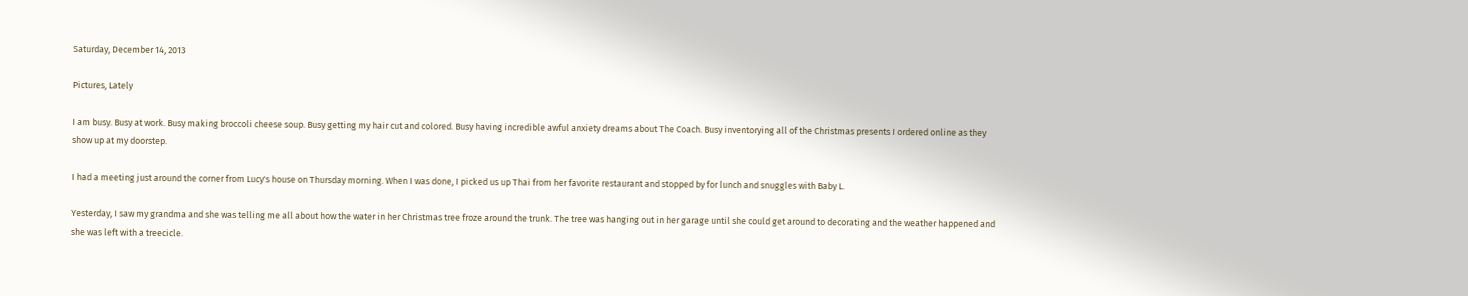Saturday, December 14, 2013

Pictures, Lately

I am busy. Busy at work. Busy making broccoli cheese soup. Busy getting my hair cut and colored. Busy having incredible awful anxiety dreams about The Coach. Busy inventorying all of the Christmas presents I ordered online as they show up at my doorstep.

I had a meeting just around the corner from Lucy's house on Thursday morning. When I was done, I picked us up Thai from her favorite restaurant and stopped by for lunch and snuggles with Baby L.

Yesterday, I saw my grandma and she was telling me all about how the water in her Christmas tree froze around the trunk. The tree was hanging out in her garage until she could get around to decorating and the weather happened and she was left with a treecicle.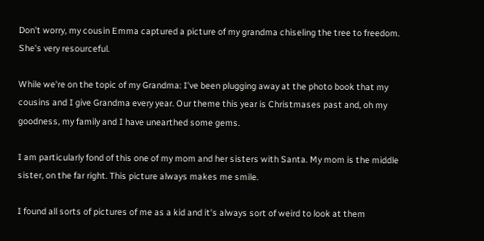Don't worry, my cousin Emma captured a picture of my grandma chiseling the tree to freedom. She's very resourceful.

While we're on the topic of my Grandma: I've been plugging away at the photo book that my cousins and I give Grandma every year. Our theme this year is Christmases past and, oh my goodness, my family and I have unearthed some gems.

I am particularly fond of this one of my mom and her sisters with Santa. My mom is the middle sister, on the far right. This picture always makes me smile.

I found all sorts of pictures of me as a kid and it's always sort of weird to look at them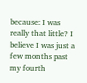because: I was really that little? I believe I was just a few months past my fourth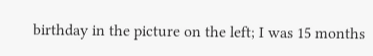birthday in the picture on the left; I was 15 months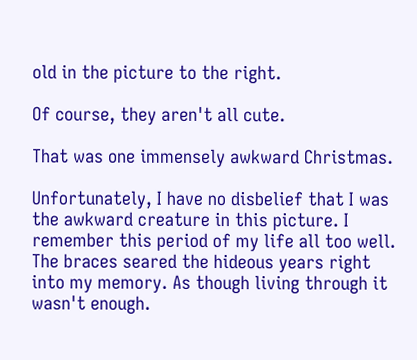old in the picture to the right.

Of course, they aren't all cute.

That was one immensely awkward Christmas.

Unfortunately, I have no disbelief that I was the awkward creature in this picture. I remember this period of my life all too well. The braces seared the hideous years right into my memory. As though living through it wasn't enough.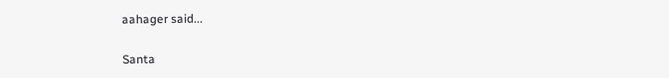aahager said...

Santa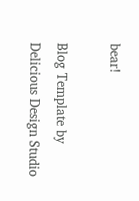bear!

Blog Template by Delicious Design Studio